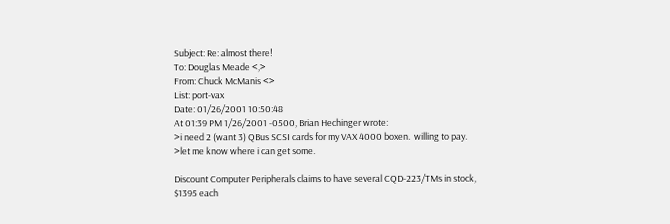Subject: Re: almost there!
To: Douglas Meade <,>
From: Chuck McManis <>
List: port-vax
Date: 01/26/2001 10:50:48
At 01:39 PM 1/26/2001 -0500, Brian Hechinger wrote:
>i need 2 (want 3) QBus SCSI cards for my VAX 4000 boxen.  willing to pay.
>let me know where i can get some.

Discount Computer Peripherals claims to have several CQD-223/TMs in stock,
$1395 each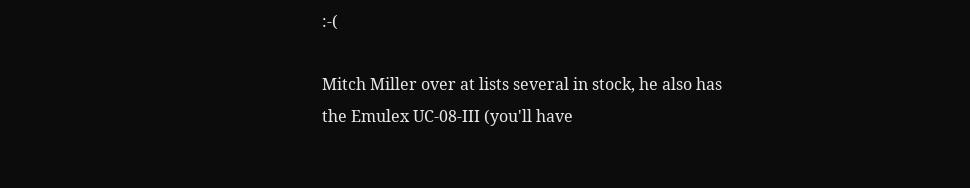:-(

Mitch Miller over at lists several in stock, he also has
the Emulex UC-08-III (you'll have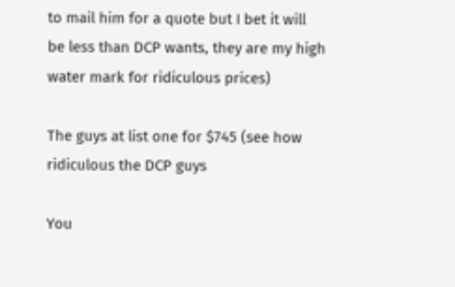to mail him for a quote but I bet it will
be less than DCP wants, they are my high water mark for ridiculous prices)

The guys at list one for $745 (see how ridiculous the DCP guys

You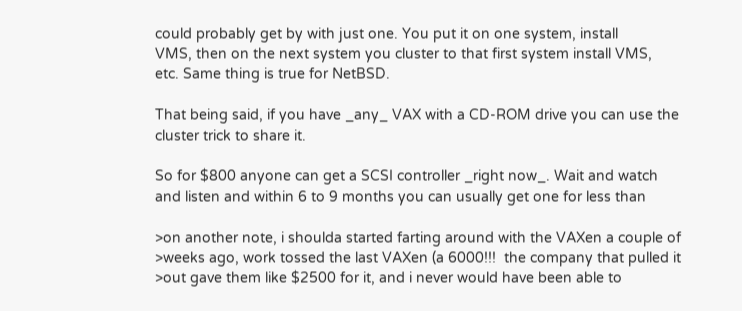could probably get by with just one. You put it on one system, install
VMS, then on the next system you cluster to that first system install VMS,
etc. Same thing is true for NetBSD.

That being said, if you have _any_ VAX with a CD-ROM drive you can use the
cluster trick to share it.

So for $800 anyone can get a SCSI controller _right now_. Wait and watch
and listen and within 6 to 9 months you can usually get one for less than

>on another note, i shoulda started farting around with the VAXen a couple of
>weeks ago, work tossed the last VAXen (a 6000!!!  the company that pulled it
>out gave them like $2500 for it, and i never would have been able to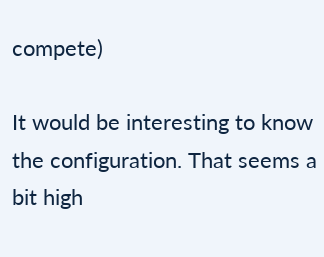compete)

It would be interesting to know the configuration. That seems a bit high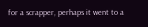for a scrapper, perhaps it went to a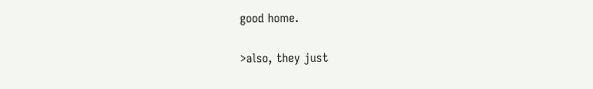good home.

>also, they just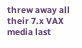threw away all their 7.x VAX media last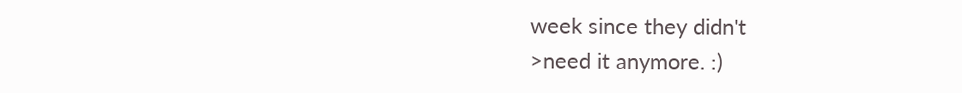week since they didn't
>need it anymore. :)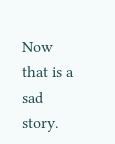Now that is a sad story.